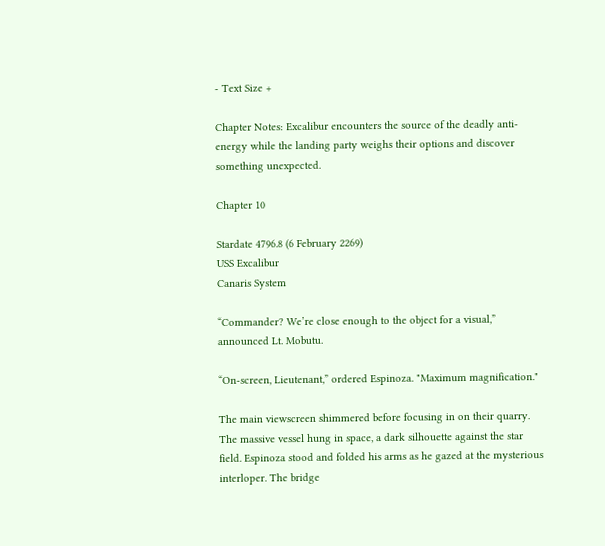- Text Size +

Chapter Notes: Excalibur encounters the source of the deadly anti-energy while the landing party weighs their options and discover something unexpected.

Chapter 10

Stardate 4796.8 (6 February 2269)
USS Excalibur
Canaris System

“Commander? We’re close enough to the object for a visual,” announced Lt. Mobutu.

“On-screen, Lieutenant,” ordered Espinoza. "Maximum magnification."

The main viewscreen shimmered before focusing in on their quarry. The massive vessel hung in space, a dark silhouette against the star field. Espinoza stood and folded his arms as he gazed at the mysterious interloper. The bridge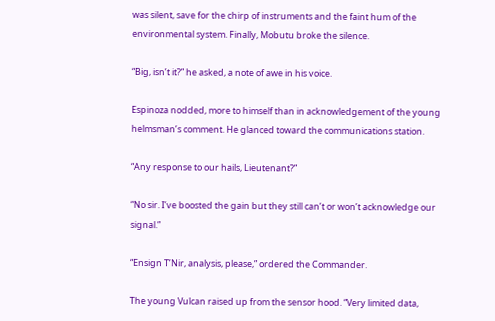was silent, save for the chirp of instruments and the faint hum of the environmental system. Finally, Mobutu broke the silence.

“Big, isn’t it?” he asked, a note of awe in his voice.

Espinoza nodded, more to himself than in acknowledgement of the young helmsman’s comment. He glanced toward the communications station.

“Any response to our hails, Lieutenant?”

“No sir. I’ve boosted the gain but they still can’t or won’t acknowledge our signal.”

“Ensign T’Nir, analysis, please,” ordered the Commander.

The young Vulcan raised up from the sensor hood. “Very limited data,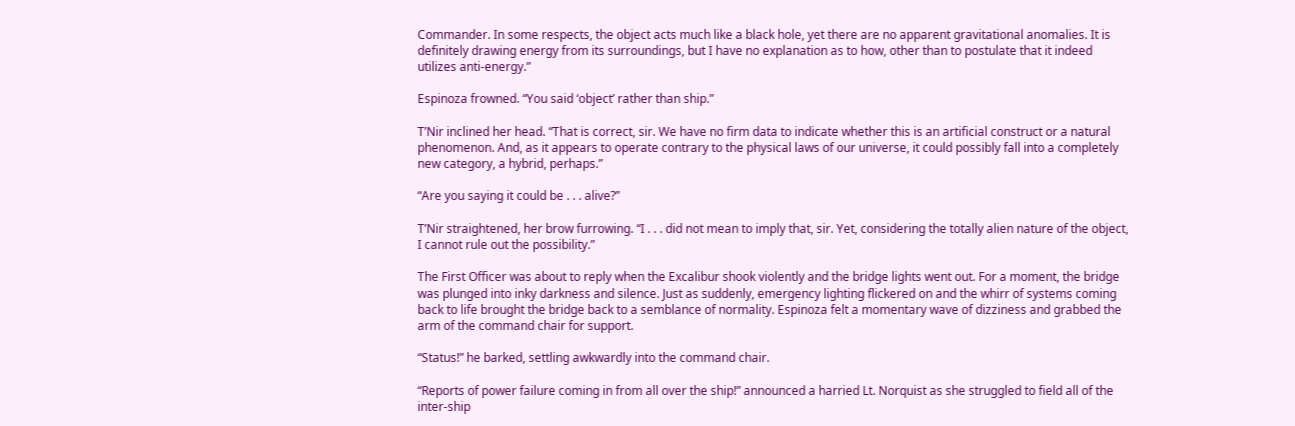Commander. In some respects, the object acts much like a black hole, yet there are no apparent gravitational anomalies. It is definitely drawing energy from its surroundings, but I have no explanation as to how, other than to postulate that it indeed utilizes anti-energy.”

Espinoza frowned. “You said ‘object’ rather than ship.”

T’Nir inclined her head. “That is correct, sir. We have no firm data to indicate whether this is an artificial construct or a natural phenomenon. And, as it appears to operate contrary to the physical laws of our universe, it could possibly fall into a completely new category, a hybrid, perhaps.”

“Are you saying it could be . . . alive?”

T’Nir straightened, her brow furrowing. “I . . . did not mean to imply that, sir. Yet, considering the totally alien nature of the object, I cannot rule out the possibility.”

The First Officer was about to reply when the Excalibur shook violently and the bridge lights went out. For a moment, the bridge was plunged into inky darkness and silence. Just as suddenly, emergency lighting flickered on and the whirr of systems coming back to life brought the bridge back to a semblance of normality. Espinoza felt a momentary wave of dizziness and grabbed the arm of the command chair for support.

“Status!” he barked, settling awkwardly into the command chair.

“Reports of power failure coming in from all over the ship!” announced a harried Lt. Norquist as she struggled to field all of the inter-ship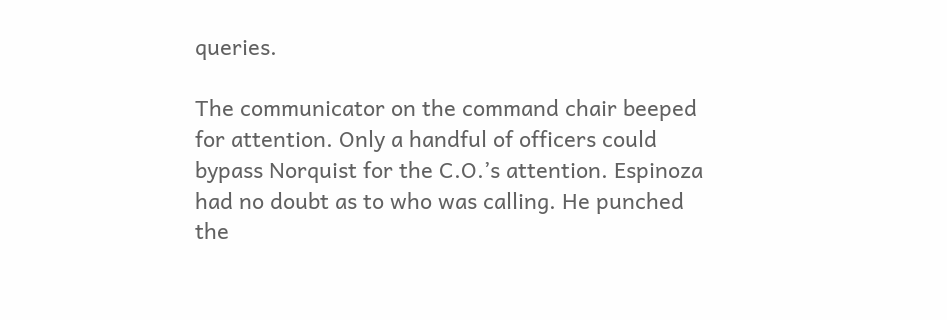queries.

The communicator on the command chair beeped for attention. Only a handful of officers could bypass Norquist for the C.O.’s attention. Espinoza had no doubt as to who was calling. He punched the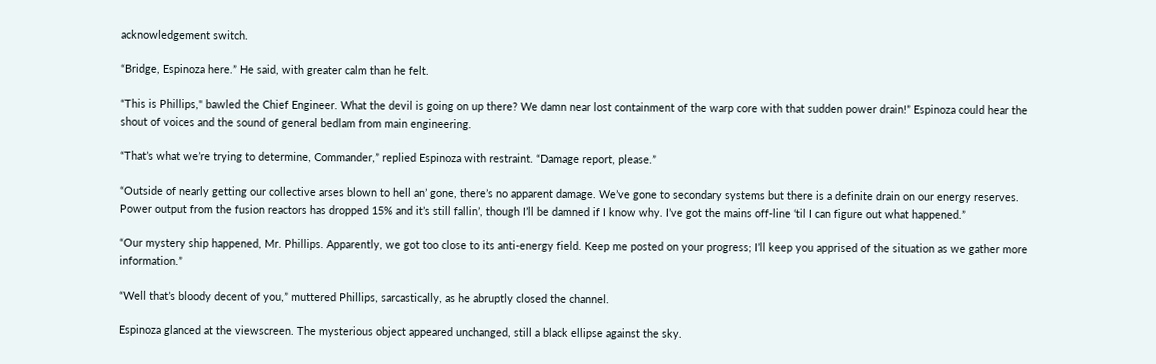acknowledgement switch.

“Bridge, Espinoza here.” He said, with greater calm than he felt.

“This is Phillips," bawled the Chief Engineer. What the devil is going on up there? We damn near lost containment of the warp core with that sudden power drain!” Espinoza could hear the shout of voices and the sound of general bedlam from main engineering.

“That’s what we’re trying to determine, Commander,” replied Espinoza with restraint. “Damage report, please.”

“Outside of nearly getting our collective arses blown to hell an’ gone, there’s no apparent damage. We’ve gone to secondary systems but there is a definite drain on our energy reserves. Power output from the fusion reactors has dropped 15% and it’s still fallin’, though I’ll be damned if I know why. I’ve got the mains off-line ‘til I can figure out what happened.”

“Our mystery ship happened, Mr. Phillips. Apparently, we got too close to its anti-energy field. Keep me posted on your progress; I’ll keep you apprised of the situation as we gather more information.”

“Well that’s bloody decent of you,” muttered Phillips, sarcastically, as he abruptly closed the channel.

Espinoza glanced at the viewscreen. The mysterious object appeared unchanged, still a black ellipse against the sky.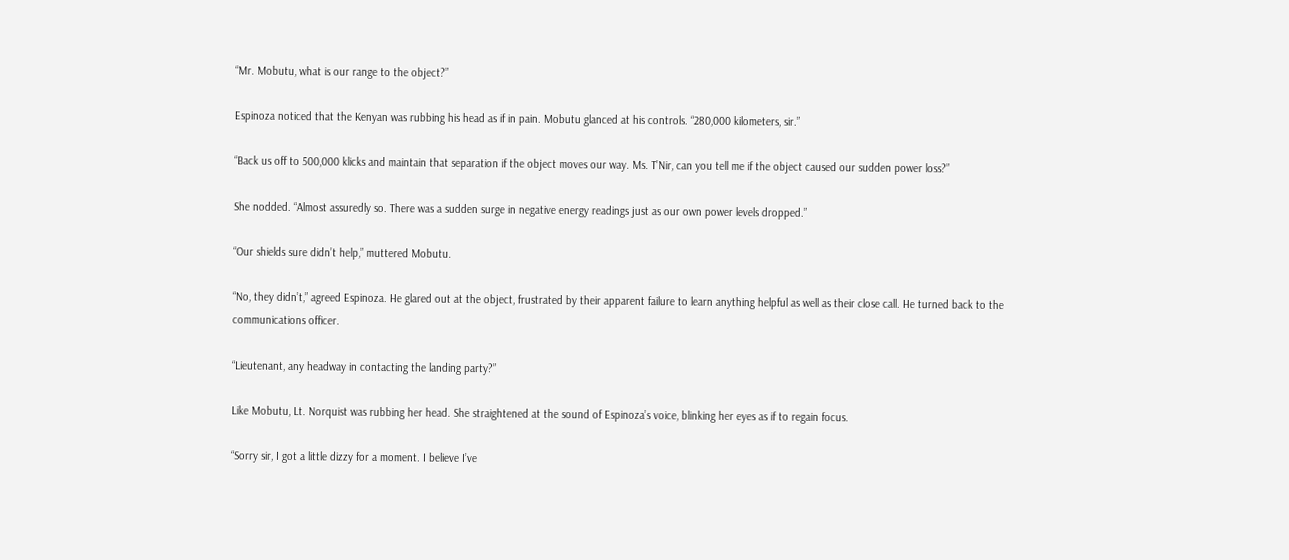“Mr. Mobutu, what is our range to the object?”

Espinoza noticed that the Kenyan was rubbing his head as if in pain. Mobutu glanced at his controls. “280,000 kilometers, sir.”

“Back us off to 500,000 klicks and maintain that separation if the object moves our way. Ms. T’Nir, can you tell me if the object caused our sudden power loss?”

She nodded. “Almost assuredly so. There was a sudden surge in negative energy readings just as our own power levels dropped.”

“Our shields sure didn’t help,” muttered Mobutu.

“No, they didn’t,” agreed Espinoza. He glared out at the object, frustrated by their apparent failure to learn anything helpful as well as their close call. He turned back to the communications officer.

“Lieutenant, any headway in contacting the landing party?”

Like Mobutu, Lt. Norquist was rubbing her head. She straightened at the sound of Espinoza’s voice, blinking her eyes as if to regain focus.

“Sorry sir, I got a little dizzy for a moment. I believe I’ve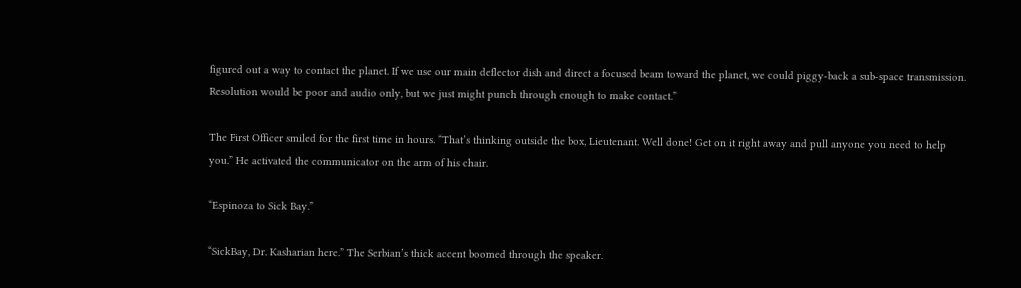figured out a way to contact the planet. If we use our main deflector dish and direct a focused beam toward the planet, we could piggy-back a sub-space transmission. Resolution would be poor and audio only, but we just might punch through enough to make contact.”

The First Officer smiled for the first time in hours. “That’s thinking outside the box, Lieutenant. Well done! Get on it right away and pull anyone you need to help you.” He activated the communicator on the arm of his chair.

“Espinoza to Sick Bay.”

“SickBay, Dr. Kasharian here.” The Serbian’s thick accent boomed through the speaker.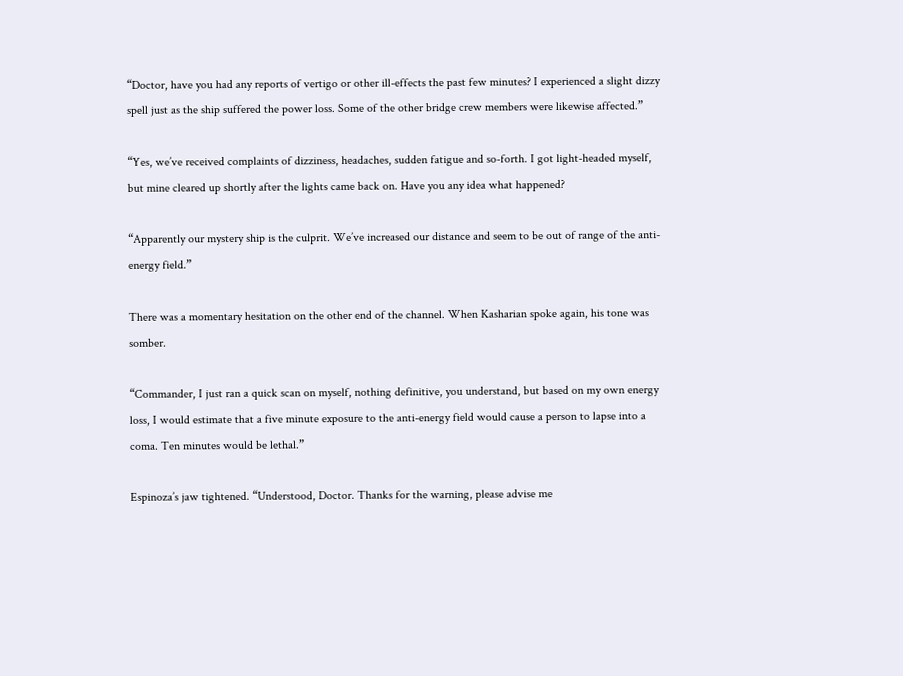“Doctor, have you had any reports of vertigo or other ill-effects the past few minutes? I experienced a slight dizzy spell just as the ship suffered the power loss. Some of the other bridge crew members were likewise affected.”

“Yes, we’ve received complaints of dizziness, headaches, sudden fatigue and so-forth. I got light-headed myself, but mine cleared up shortly after the lights came back on. Have you any idea what happened?

“Apparently our mystery ship is the culprit. We’ve increased our distance and seem to be out of range of the anti-energy field.”

There was a momentary hesitation on the other end of the channel. When Kasharian spoke again, his tone was somber.

“Commander, I just ran a quick scan on myself, nothing definitive, you understand, but based on my own energy loss, I would estimate that a five minute exposure to the anti-energy field would cause a person to lapse into a coma. Ten minutes would be lethal.”

Espinoza’s jaw tightened. “Understood, Doctor. Thanks for the warning, please advise me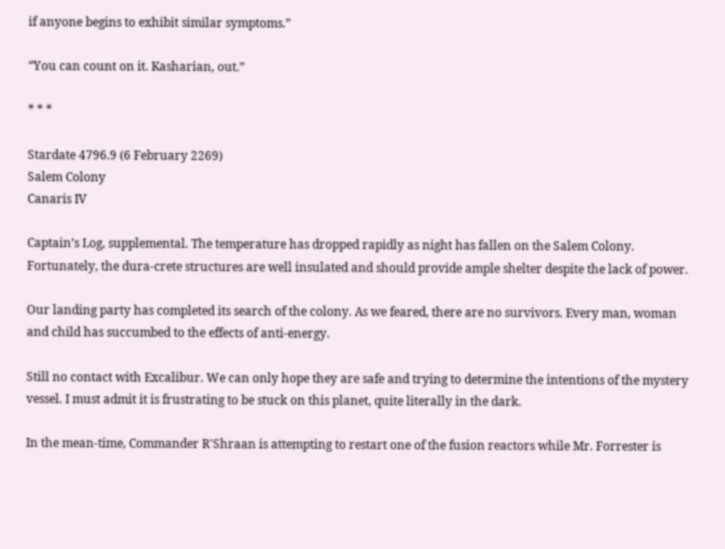if anyone begins to exhibit similar symptoms.”

“You can count on it. Kasharian, out.”

* * *

Stardate 4796.9 (6 February 2269)
Salem Colony
Canaris IV

Captain’s Log, supplemental. The temperature has dropped rapidly as night has fallen on the Salem Colony. Fortunately, the dura-crete structures are well insulated and should provide ample shelter despite the lack of power.

Our landing party has completed its search of the colony. As we feared, there are no survivors. Every man, woman and child has succumbed to the effects of anti-energy.

Still no contact with Excalibur. We can only hope they are safe and trying to determine the intentions of the mystery vessel. I must admit it is frustrating to be stuck on this planet, quite literally in the dark.

In the mean-time, Commander R'Shraan is attempting to restart one of the fusion reactors while Mr. Forrester is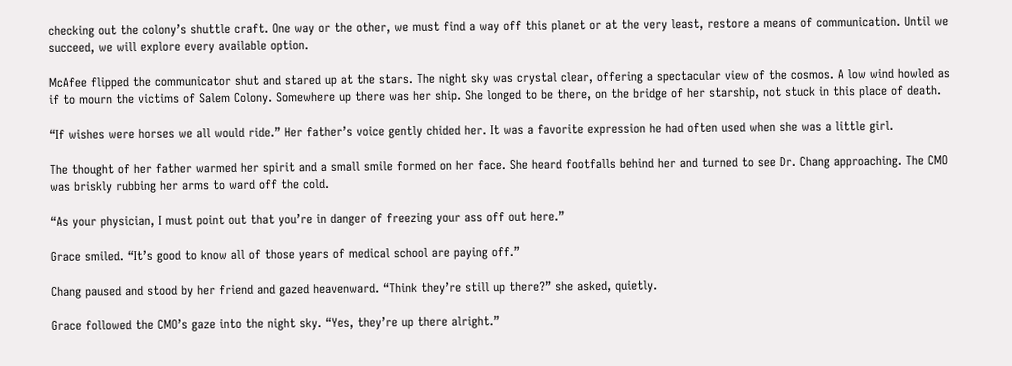checking out the colony’s shuttle craft. One way or the other, we must find a way off this planet or at the very least, restore a means of communication. Until we succeed, we will explore every available option.

McAfee flipped the communicator shut and stared up at the stars. The night sky was crystal clear, offering a spectacular view of the cosmos. A low wind howled as if to mourn the victims of Salem Colony. Somewhere up there was her ship. She longed to be there, on the bridge of her starship, not stuck in this place of death.

“If wishes were horses we all would ride.” Her father’s voice gently chided her. It was a favorite expression he had often used when she was a little girl.

The thought of her father warmed her spirit and a small smile formed on her face. She heard footfalls behind her and turned to see Dr. Chang approaching. The CMO was briskly rubbing her arms to ward off the cold.

“As your physician, I must point out that you’re in danger of freezing your ass off out here.”

Grace smiled. “It’s good to know all of those years of medical school are paying off.”

Chang paused and stood by her friend and gazed heavenward. “Think they’re still up there?” she asked, quietly.

Grace followed the CMO’s gaze into the night sky. “Yes, they’re up there alright.”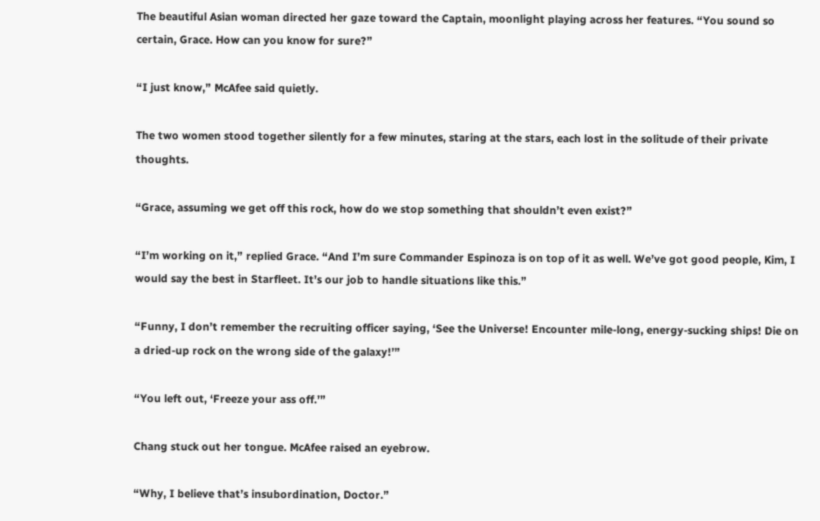The beautiful Asian woman directed her gaze toward the Captain, moonlight playing across her features. “You sound so certain, Grace. How can you know for sure?”

“I just know,” McAfee said quietly.

The two women stood together silently for a few minutes, staring at the stars, each lost in the solitude of their private thoughts.

“Grace, assuming we get off this rock, how do we stop something that shouldn’t even exist?”

“I’m working on it,” replied Grace. “And I’m sure Commander Espinoza is on top of it as well. We’ve got good people, Kim, I would say the best in Starfleet. It’s our job to handle situations like this.”

“Funny, I don’t remember the recruiting officer saying, ‘See the Universe! Encounter mile-long, energy-sucking ships! Die on a dried-up rock on the wrong side of the galaxy!’”

“You left out, ‘Freeze your ass off.’”

Chang stuck out her tongue. McAfee raised an eyebrow.

“Why, I believe that’s insubordination, Doctor.”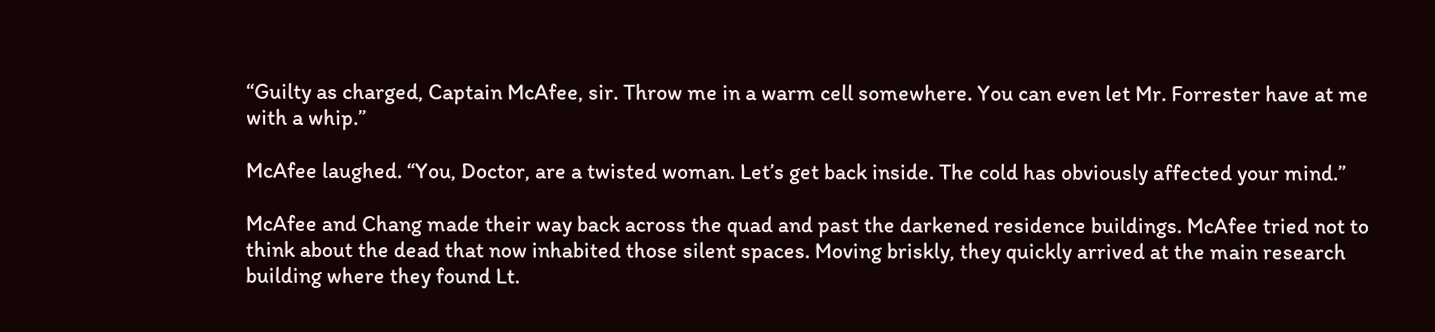“Guilty as charged, Captain McAfee, sir. Throw me in a warm cell somewhere. You can even let Mr. Forrester have at me with a whip.”

McAfee laughed. “You, Doctor, are a twisted woman. Let’s get back inside. The cold has obviously affected your mind.”

McAfee and Chang made their way back across the quad and past the darkened residence buildings. McAfee tried not to think about the dead that now inhabited those silent spaces. Moving briskly, they quickly arrived at the main research building where they found Lt.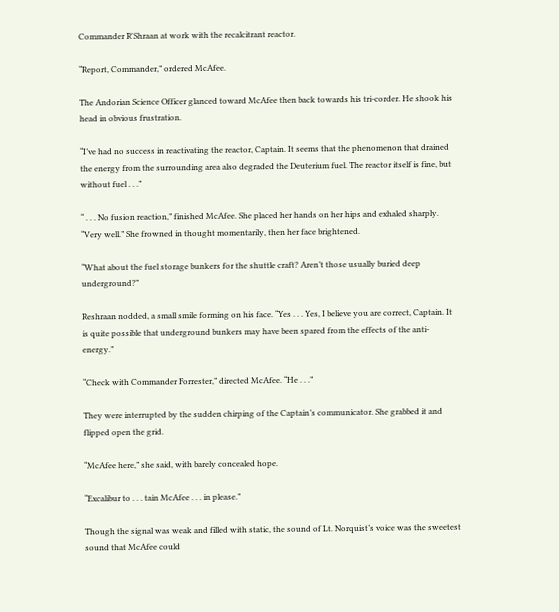Commander R'Shraan at work with the recalcitrant reactor.

“Report, Commander,” ordered McAfee.

The Andorian Science Officer glanced toward McAfee then back towards his tri-corder. He shook his head in obvious frustration.

“I’ve had no success in reactivating the reactor, Captain. It seems that the phenomenon that drained the energy from the surrounding area also degraded the Deuterium fuel. The reactor itself is fine, but without fuel . . .”

“ . . . No fusion reaction,” finished McAfee. She placed her hands on her hips and exhaled sharply. “Very well.” She frowned in thought momentarily, then her face brightened.

“What about the fuel storage bunkers for the shuttle craft? Aren’t those usually buried deep underground?”

Reshraan nodded, a small smile forming on his face. “Yes . . . Yes, I believe you are correct, Captain. It is quite possible that underground bunkers may have been spared from the effects of the anti-energy.”

“Check with Commander Forrester,” directed McAfee. “He . . .”

They were interrupted by the sudden chirping of the Captain’s communicator. She grabbed it and flipped open the grid.

“McAfee here,” she said, with barely concealed hope.

“Excalibur to . . . tain McAfee . . . in please.”

Though the signal was weak and filled with static, the sound of Lt. Norquist’s voice was the sweetest sound that McAfee could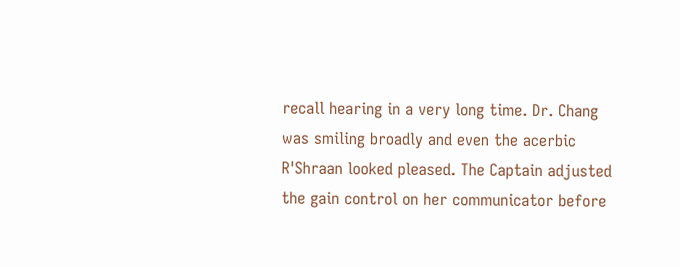recall hearing in a very long time. Dr. Chang was smiling broadly and even the acerbic R'Shraan looked pleased. The Captain adjusted the gain control on her communicator before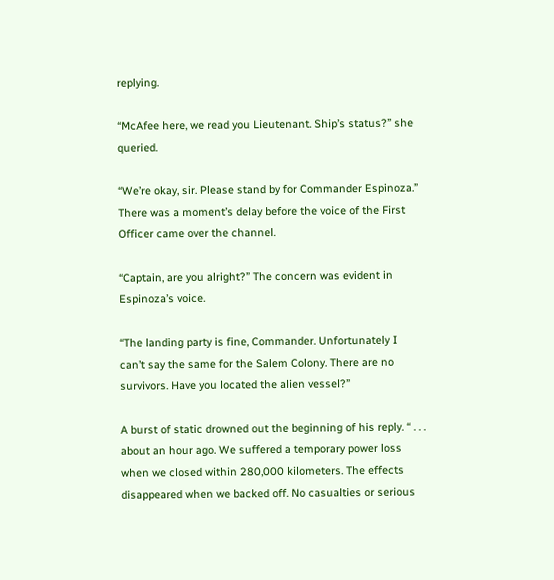replying.

“McAfee here, we read you Lieutenant. Ship’s status?” she queried.

“We’re okay, sir. Please stand by for Commander Espinoza.” There was a moment’s delay before the voice of the First Officer came over the channel.

“Captain, are you alright?” The concern was evident in Espinoza’s voice.

“The landing party is fine, Commander. Unfortunately I can’t say the same for the Salem Colony. There are no survivors. Have you located the alien vessel?”

A burst of static drowned out the beginning of his reply. “ . . . about an hour ago. We suffered a temporary power loss when we closed within 280,000 kilometers. The effects disappeared when we backed off. No casualties or serious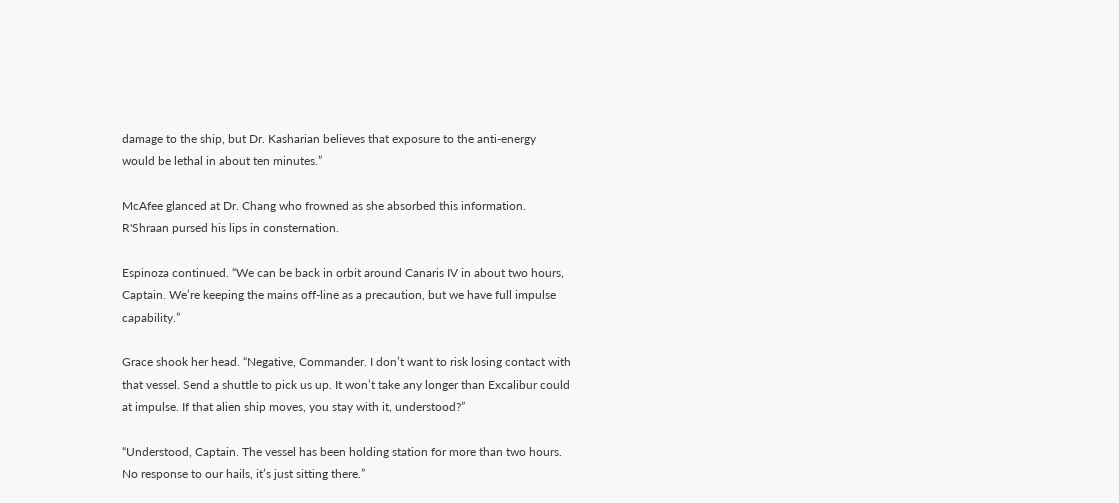damage to the ship, but Dr. Kasharian believes that exposure to the anti-energy would be lethal in about ten minutes.”

McAfee glanced at Dr. Chang who frowned as she absorbed this information. R'Shraan pursed his lips in consternation.

Espinoza continued. “We can be back in orbit around Canaris IV in about two hours, Captain. We’re keeping the mains off-line as a precaution, but we have full impulse capability.”

Grace shook her head. “Negative, Commander. I don’t want to risk losing contact with that vessel. Send a shuttle to pick us up. It won’t take any longer than Excalibur could at impulse. If that alien ship moves, you stay with it, understood?”

“Understood, Captain. The vessel has been holding station for more than two hours. No response to our hails, it’s just sitting there.”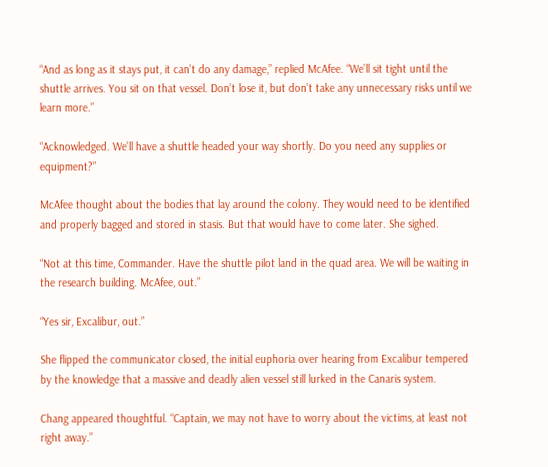“And as long as it stays put, it can’t do any damage,” replied McAfee. “We’ll sit tight until the shuttle arrives. You sit on that vessel. Don’t lose it, but don’t take any unnecessary risks until we learn more.”

“Acknowledged. We’ll have a shuttle headed your way shortly. Do you need any supplies or equipment?”

McAfee thought about the bodies that lay around the colony. They would need to be identified and properly bagged and stored in stasis. But that would have to come later. She sighed.

“Not at this time, Commander. Have the shuttle pilot land in the quad area. We will be waiting in the research building. McAfee, out.”

“Yes sir, Excalibur, out.”

She flipped the communicator closed, the initial euphoria over hearing from Excalibur tempered by the knowledge that a massive and deadly alien vessel still lurked in the Canaris system.

Chang appeared thoughtful. “Captain, we may not have to worry about the victims, at least not right away.”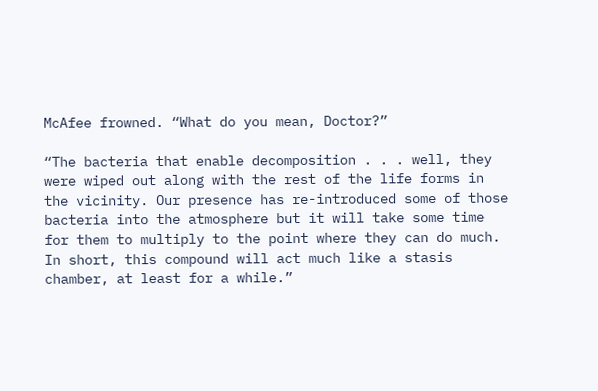McAfee frowned. “What do you mean, Doctor?”

“The bacteria that enable decomposition . . . well, they were wiped out along with the rest of the life forms in the vicinity. Our presence has re-introduced some of those bacteria into the atmosphere but it will take some time for them to multiply to the point where they can do much. In short, this compound will act much like a stasis chamber, at least for a while.”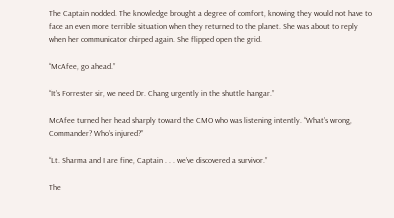The Captain nodded. The knowledge brought a degree of comfort, knowing they would not have to face an even more terrible situation when they returned to the planet. She was about to reply when her communicator chirped again. She flipped open the grid.

“McAfee, go ahead.”

“It’s Forrester sir, we need Dr. Chang urgently in the shuttle hangar.”

McAfee turned her head sharply toward the CMO who was listening intently. “What’s wrong, Commander? Who’s injured?”

“Lt. Sharma and I are fine, Captain . . . we’ve discovered a survivor.”

The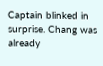Captain blinked in surprise. Chang was already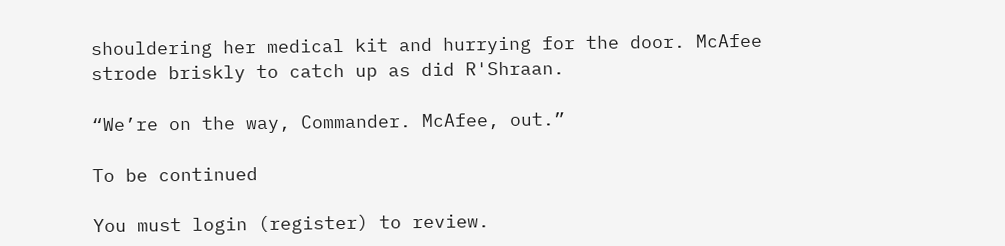shouldering her medical kit and hurrying for the door. McAfee strode briskly to catch up as did R'Shraan.

“We’re on the way, Commander. McAfee, out.”

To be continued

You must login (register) to review.